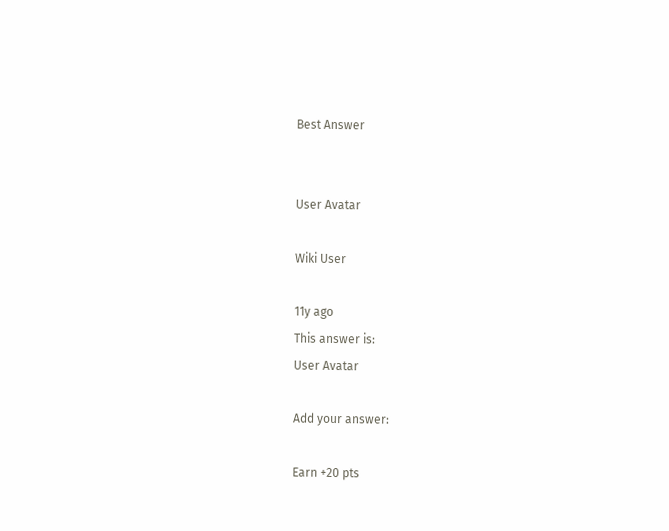Best Answer


User Avatar

Wiki User

11y ago
This answer is:
User Avatar

Add your answer:

Earn +20 pts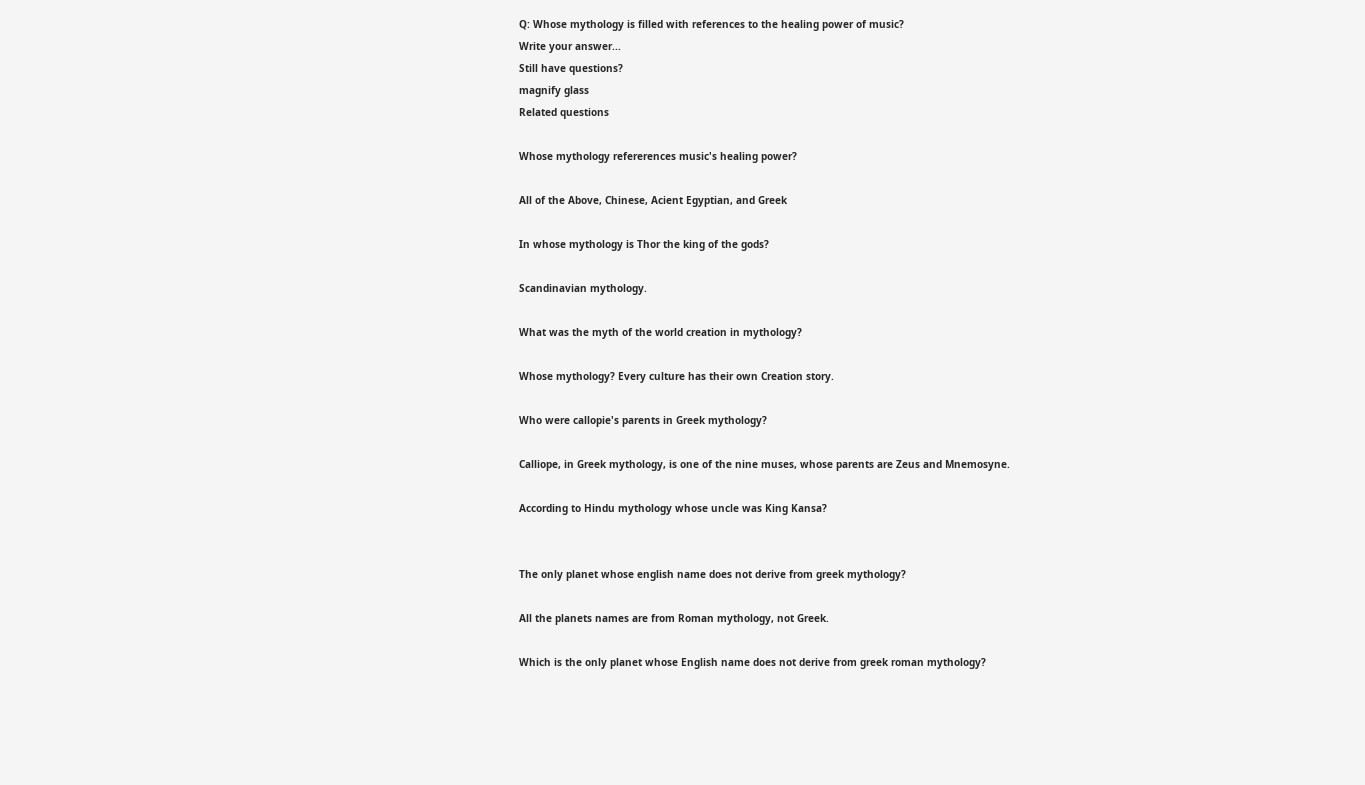Q: Whose mythology is filled with references to the healing power of music?
Write your answer...
Still have questions?
magnify glass
Related questions

Whose mythology refererences music's healing power?

All of the Above, Chinese, Acient Egyptian, and Greek

In whose mythology is Thor the king of the gods?

Scandinavian mythology.

What was the myth of the world creation in mythology?

Whose mythology? Every culture has their own Creation story.

Who were callopie's parents in Greek mythology?

Calliope, in Greek mythology, is one of the nine muses, whose parents are Zeus and Mnemosyne.

According to Hindu mythology whose uncle was King Kansa?


The only planet whose english name does not derive from greek mythology?

All the planets names are from Roman mythology, not Greek.

Which is the only planet whose English name does not derive from greek roman mythology?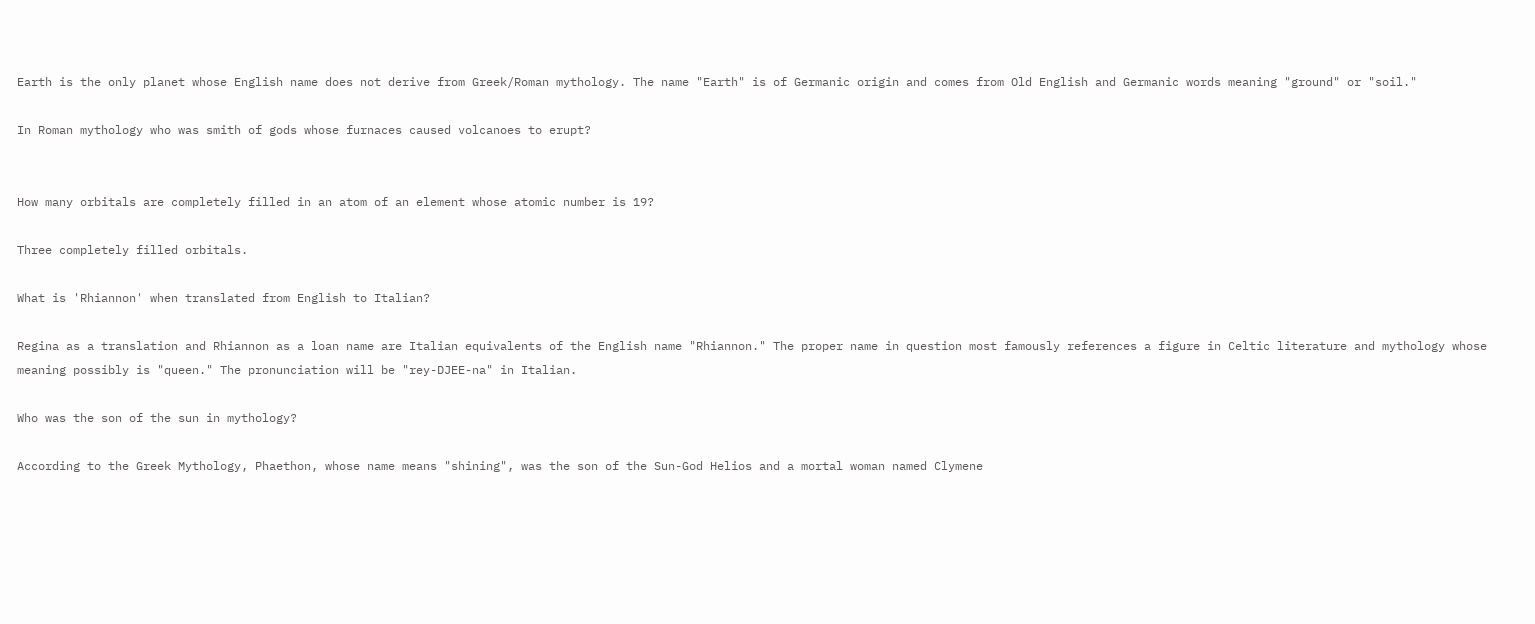Earth is the only planet whose English name does not derive from Greek/Roman mythology. The name "Earth" is of Germanic origin and comes from Old English and Germanic words meaning "ground" or "soil."

In Roman mythology who was smith of gods whose furnaces caused volcanoes to erupt?


How many orbitals are completely filled in an atom of an element whose atomic number is 19?

Three completely filled orbitals.

What is 'Rhiannon' when translated from English to Italian?

Regina as a translation and Rhiannon as a loan name are Italian equivalents of the English name "Rhiannon." The proper name in question most famously references a figure in Celtic literature and mythology whose meaning possibly is "queen." The pronunciation will be "rey-DJEE-na" in Italian.

Who was the son of the sun in mythology?

According to the Greek Mythology, Phaethon, whose name means "shining", was the son of the Sun-God Helios and a mortal woman named Clymene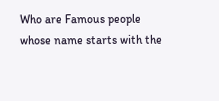Who are Famous people whose name starts with the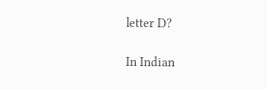letter D?

In Indian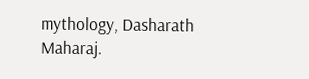mythology, Dasharath Maharaj.